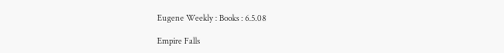Eugene Weekly : Books : 6.5.08

Empire Falls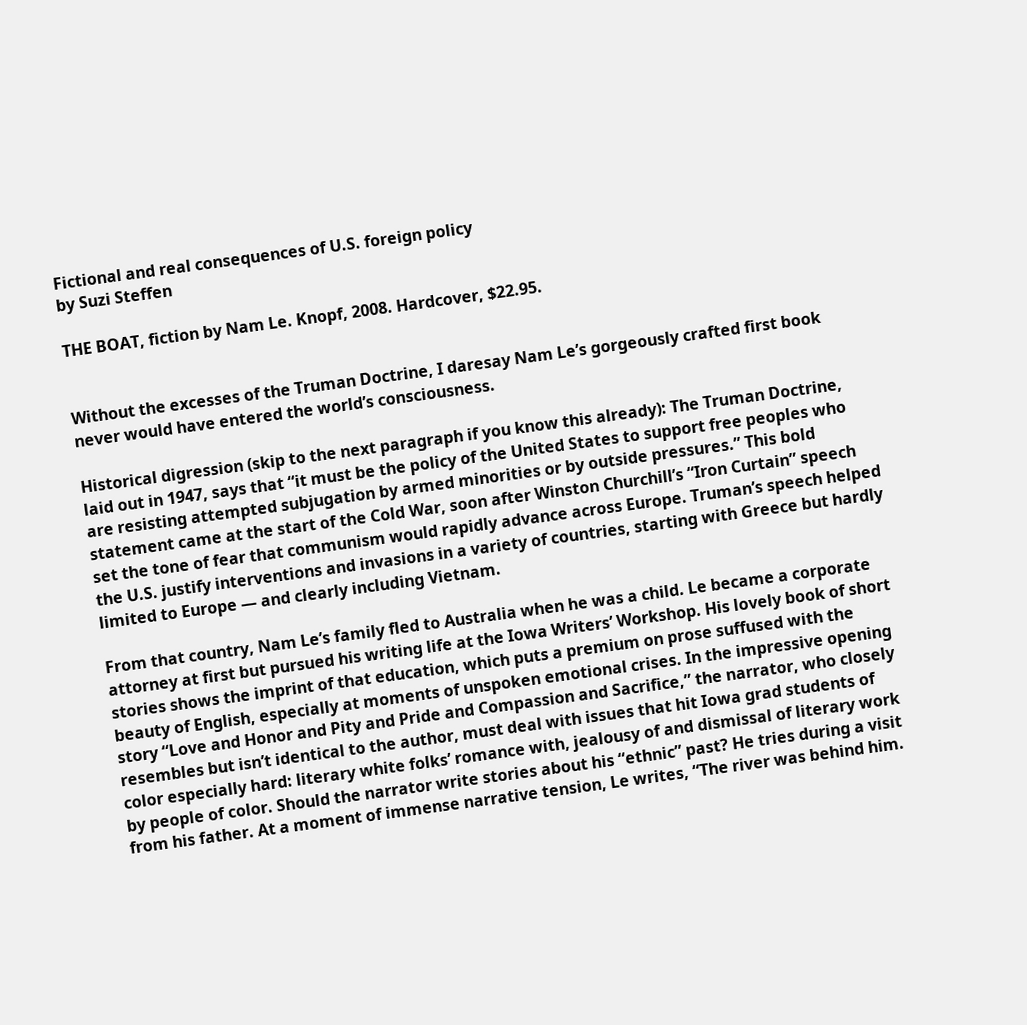Fictional and real consequences of U.S. foreign policy
by Suzi Steffen

THE BOAT, fiction by Nam Le. Knopf, 2008. Hardcover, $22.95.


Without the excesses of the Truman Doctrine, I daresay Nam Le’s gorgeously crafted first book never would have entered the world’s consciousness.

Historical digression (skip to the next paragraph if you know this already): The Truman Doctrine, laid out in 1947, says that “it must be the policy of the United States to support free peoples who are resisting attempted subjugation by armed minorities or by outside pressures.” This bold statement came at the start of the Cold War, soon after Winston Churchill’s “Iron Curtain” speech set the tone of fear that communism would rapidly advance across Europe. Truman’s speech helped the U.S. justify interventions and invasions in a variety of countries, starting with Greece but hardly limited to Europe — and clearly including Vietnam.

From that country, Nam Le’s family fled to Australia when he was a child. Le became a corporate attorney at first but pursued his writing life at the Iowa Writers’ Workshop. His lovely book of short stories shows the imprint of that education, which puts a premium on prose suffused with the beauty of English, especially at moments of unspoken emotional crises. In the impressive opening story “Love and Honor and Pity and Pride and Compassion and Sacrifice,” the narrator, who closely resembles but isn’t identical to the author, must deal with issues that hit Iowa grad students of color especially hard: literary white folks’ romance with, jealousy of and dismissal of literary work by people of color. Should the narrator write stories about his “ethnic” past? He tries during a visit from his father. At a moment of immense narrative tension, Le writes, “The river was behind him.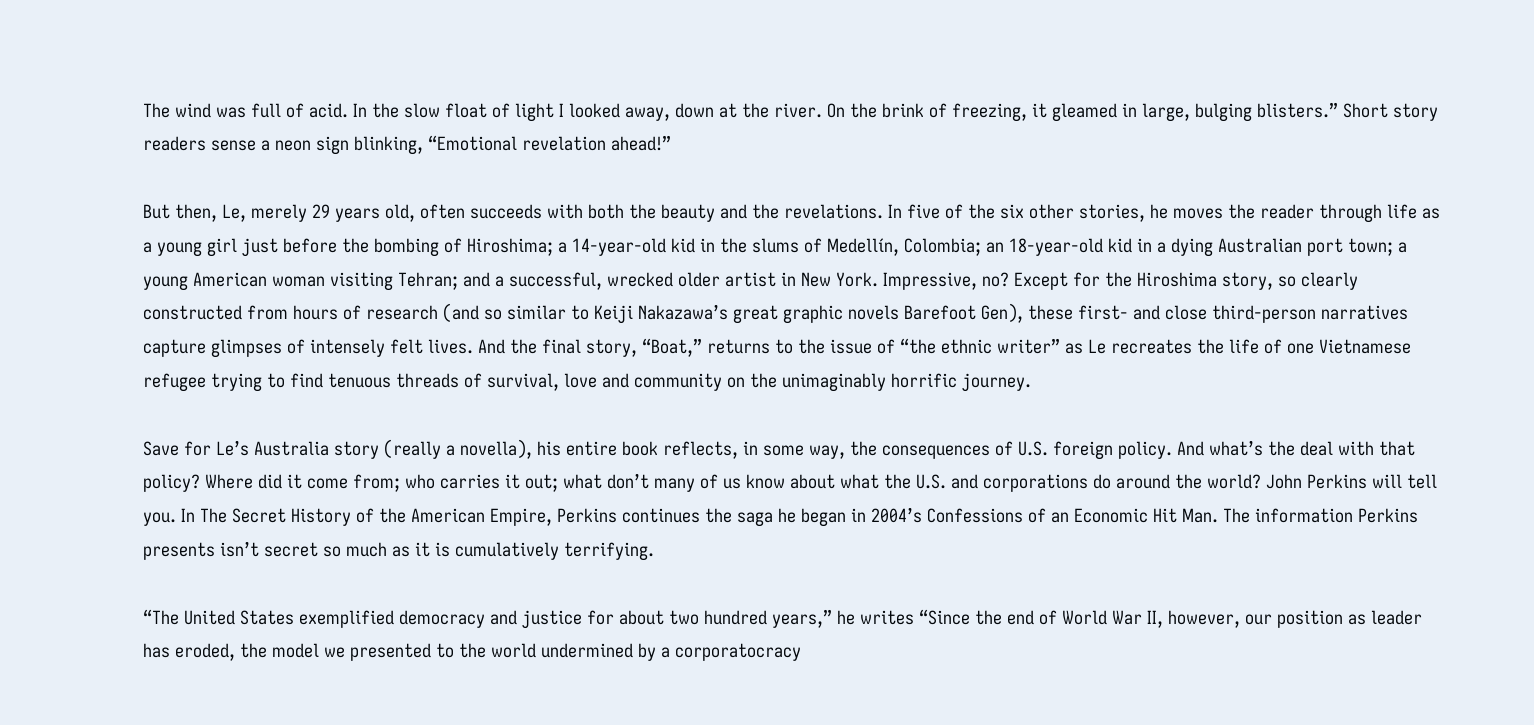The wind was full of acid. In the slow float of light I looked away, down at the river. On the brink of freezing, it gleamed in large, bulging blisters.” Short story readers sense a neon sign blinking, “Emotional revelation ahead!”

But then, Le, merely 29 years old, often succeeds with both the beauty and the revelations. In five of the six other stories, he moves the reader through life as a young girl just before the bombing of Hiroshima; a 14-year-old kid in the slums of Medellín, Colombia; an 18-year-old kid in a dying Australian port town; a young American woman visiting Tehran; and a successful, wrecked older artist in New York. Impressive, no? Except for the Hiroshima story, so clearly constructed from hours of research (and so similar to Keiji Nakazawa’s great graphic novels Barefoot Gen), these first- and close third-person narratives capture glimpses of intensely felt lives. And the final story, “Boat,” returns to the issue of “the ethnic writer” as Le recreates the life of one Vietnamese refugee trying to find tenuous threads of survival, love and community on the unimaginably horrific journey.

Save for Le’s Australia story (really a novella), his entire book reflects, in some way, the consequences of U.S. foreign policy. And what’s the deal with that policy? Where did it come from; who carries it out; what don’t many of us know about what the U.S. and corporations do around the world? John Perkins will tell you. In The Secret History of the American Empire, Perkins continues the saga he began in 2004’s Confessions of an Economic Hit Man. The information Perkins presents isn’t secret so much as it is cumulatively terrifying.

“The United States exemplified democracy and justice for about two hundred years,” he writes “Since the end of World War II, however, our position as leader has eroded, the model we presented to the world undermined by a corporatocracy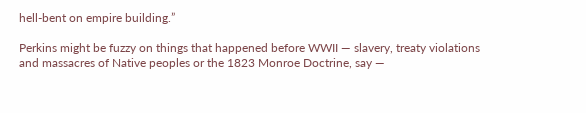hell-bent on empire building.”

Perkins might be fuzzy on things that happened before WWII — slavery, treaty violations and massacres of Native peoples or the 1823 Monroe Doctrine, say —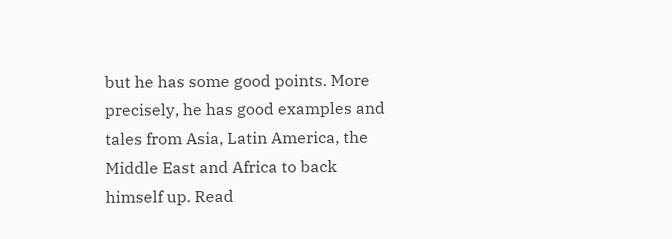but he has some good points. More precisely, he has good examples and tales from Asia, Latin America, the Middle East and Africa to back himself up. Read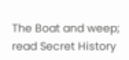The Boat and weep; read Secret History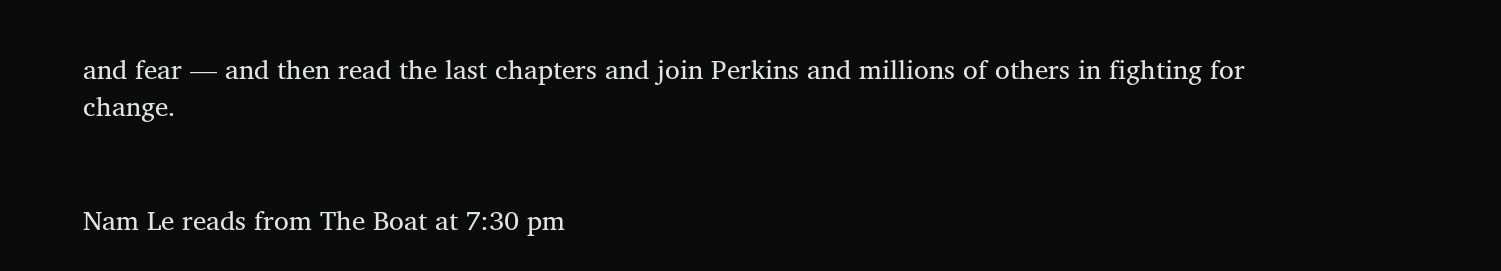and fear — and then read the last chapters and join Perkins and millions of others in fighting for change.


Nam Le reads from The Boat at 7:30 pm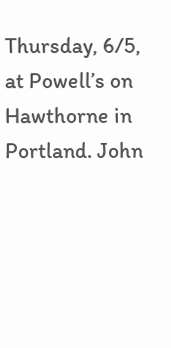Thursday, 6/5, at Powell’s on Hawthorne in Portland. John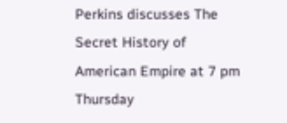Perkins discusses The Secret History of American Empire at 7 pm  Thursday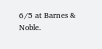6/5 at Barnes & Noble.